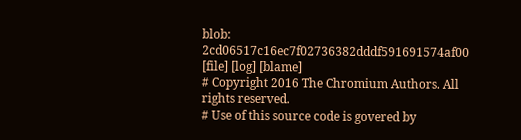blob: 2cd06517c16ec7f02736382dddf591691574af00 [file] [log] [blame]
# Copyright 2016 The Chromium Authors. All rights reserved.
# Use of this source code is govered by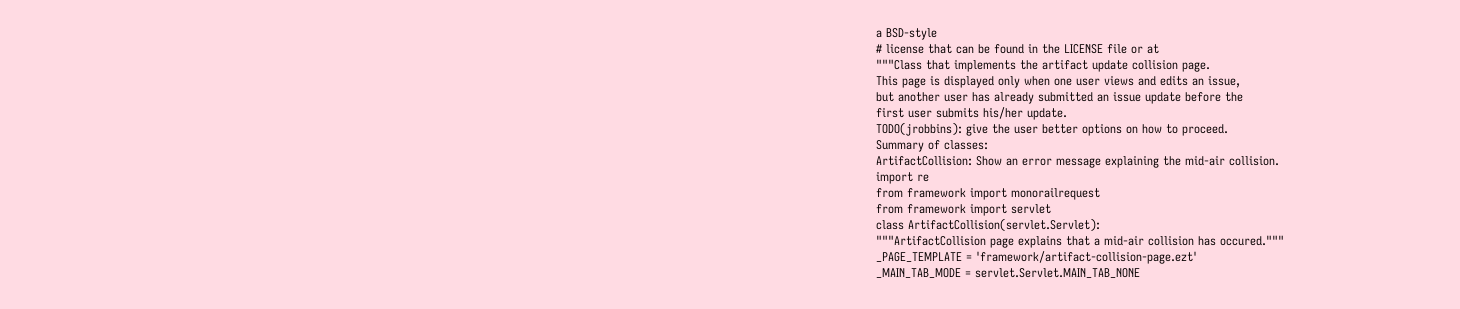a BSD-style
# license that can be found in the LICENSE file or at
"""Class that implements the artifact update collision page.
This page is displayed only when one user views and edits an issue,
but another user has already submitted an issue update before the
first user submits his/her update.
TODO(jrobbins): give the user better options on how to proceed.
Summary of classes:
ArtifactCollision: Show an error message explaining the mid-air collision.
import re
from framework import monorailrequest
from framework import servlet
class ArtifactCollision(servlet.Servlet):
"""ArtifactCollision page explains that a mid-air collision has occured."""
_PAGE_TEMPLATE = 'framework/artifact-collision-page.ezt'
_MAIN_TAB_MODE = servlet.Servlet.MAIN_TAB_NONE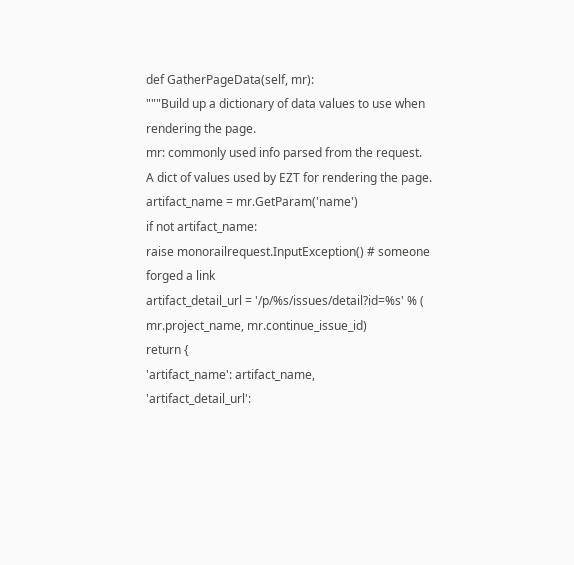def GatherPageData(self, mr):
"""Build up a dictionary of data values to use when rendering the page.
mr: commonly used info parsed from the request.
A dict of values used by EZT for rendering the page.
artifact_name = mr.GetParam('name')
if not artifact_name:
raise monorailrequest.InputException() # someone forged a link
artifact_detail_url = '/p/%s/issues/detail?id=%s' % (
mr.project_name, mr.continue_issue_id)
return {
'artifact_name': artifact_name,
'artifact_detail_url':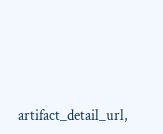artifact_detail_url,